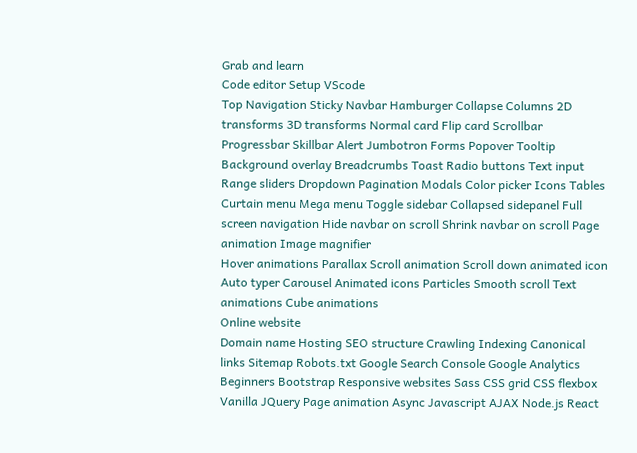Grab and learn
Code editor Setup VScode
Top Navigation Sticky Navbar Hamburger Collapse Columns 2D transforms 3D transforms Normal card Flip card Scrollbar Progressbar Skillbar Alert Jumbotron Forms Popover Tooltip Background overlay Breadcrumbs Toast Radio buttons Text input Range sliders Dropdown Pagination Modals Color picker Icons Tables
Curtain menu Mega menu Toggle sidebar Collapsed sidepanel Full screen navigation Hide navbar on scroll Shrink navbar on scroll Page animation Image magnifier
Hover animations Parallax Scroll animation Scroll down animated icon Auto typer Carousel Animated icons Particles Smooth scroll Text animations Cube animations
Online website
Domain name Hosting SEO structure Crawling Indexing Canonical links Sitemap Robots.txt Google Search Console Google Analytics
Beginners Bootstrap Responsive websites Sass CSS grid CSS flexbox
Vanilla JQuery Page animation Async Javascript AJAX Node.js React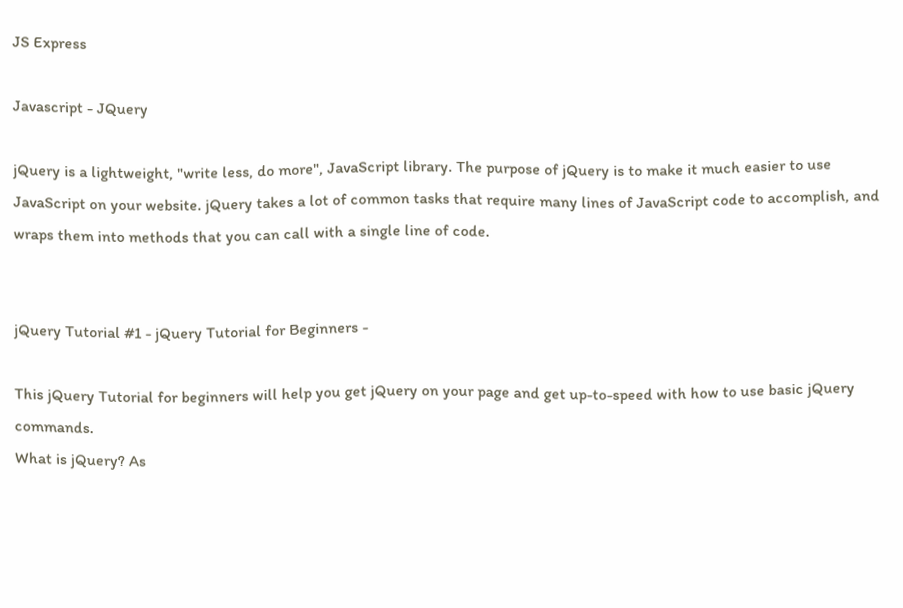JS Express

Javascript - JQuery

jQuery is a lightweight, "write less, do more", JavaScript library. The purpose of jQuery is to make it much easier to use JavaScript on your website. jQuery takes a lot of common tasks that require many lines of JavaScript code to accomplish, and wraps them into methods that you can call with a single line of code.


jQuery Tutorial #1 - jQuery Tutorial for Beginners -

This jQuery Tutorial for beginners will help you get jQuery on your page and get up-to-speed with how to use basic jQuery commands.
What is jQuery? As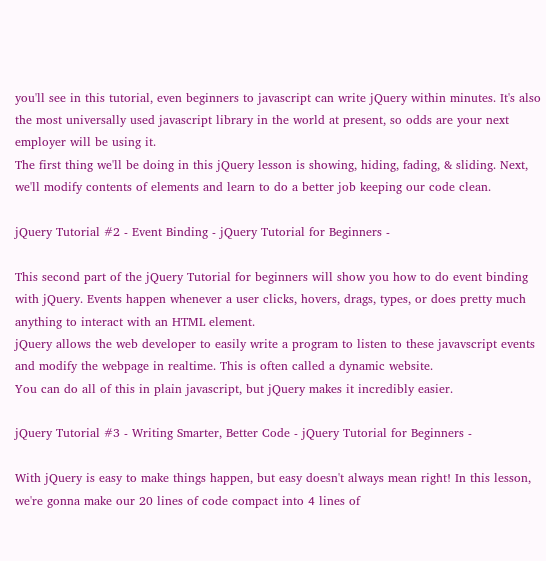you'll see in this tutorial, even beginners to javascript can write jQuery within minutes. It's also the most universally used javascript library in the world at present, so odds are your next employer will be using it.
The first thing we'll be doing in this jQuery lesson is showing, hiding, fading, & sliding. Next, we'll modify contents of elements and learn to do a better job keeping our code clean.

jQuery Tutorial #2 - Event Binding - jQuery Tutorial for Beginners -

This second part of the jQuery Tutorial for beginners will show you how to do event binding with jQuery. Events happen whenever a user clicks, hovers, drags, types, or does pretty much anything to interact with an HTML element.
jQuery allows the web developer to easily write a program to listen to these javavscript events and modify the webpage in realtime. This is often called a dynamic website.
You can do all of this in plain javascript, but jQuery makes it incredibly easier.

jQuery Tutorial #3 - Writing Smarter, Better Code - jQuery Tutorial for Beginners -

With jQuery is easy to make things happen, but easy doesn't always mean right! In this lesson, we're gonna make our 20 lines of code compact into 4 lines of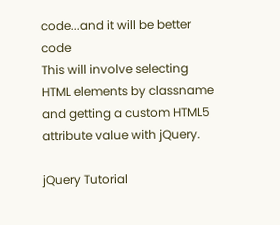code...and it will be better code
This will involve selecting HTML elements by classname and getting a custom HTML5 attribute value with jQuery.

jQuery Tutorial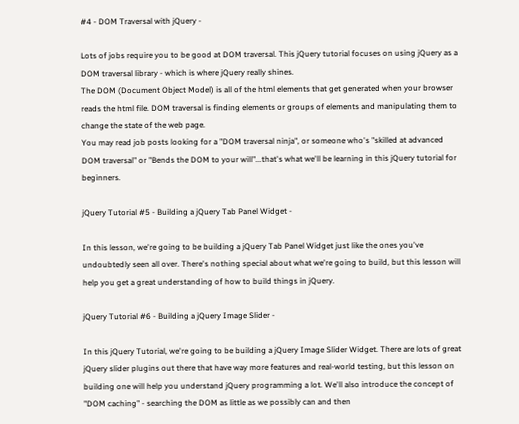#4 - DOM Traversal with jQuery -

Lots of jobs require you to be good at DOM traversal. This jQuery tutorial focuses on using jQuery as a DOM traversal library - which is where jQuery really shines.
The DOM (Document Object Model) is all of the html elements that get generated when your browser reads the html file. DOM traversal is finding elements or groups of elements and manipulating them to change the state of the web page.
You may read job posts looking for a "DOM traversal ninja", or someone who's "skilled at advanced DOM traversal" or "Bends the DOM to your will"...that's what we'll be learning in this jQuery tutorial for beginners.

jQuery Tutorial #5 - Building a jQuery Tab Panel Widget -

In this lesson, we're going to be building a jQuery Tab Panel Widget just like the ones you've undoubtedly seen all over. There's nothing special about what we're going to build, but this lesson will help you get a great understanding of how to build things in jQuery.

jQuery Tutorial #6 - Building a jQuery Image Slider -

In this jQuery Tutorial, we're going to be building a jQuery Image Slider Widget. There are lots of great jQuery slider plugins out there that have way more features and real-world testing, but this lesson on building one will help you understand jQuery programming a lot. We'll also introduce the concept of "DOM caching" - searching the DOM as little as we possibly can and then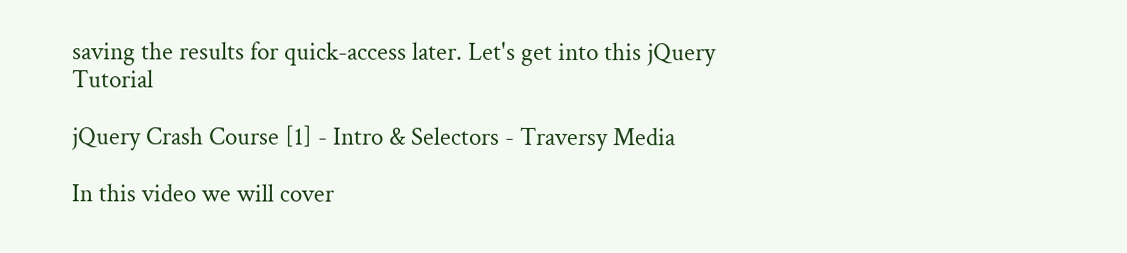saving the results for quick-access later. Let's get into this jQuery Tutorial

jQuery Crash Course [1] - Intro & Selectors - Traversy Media

In this video we will cover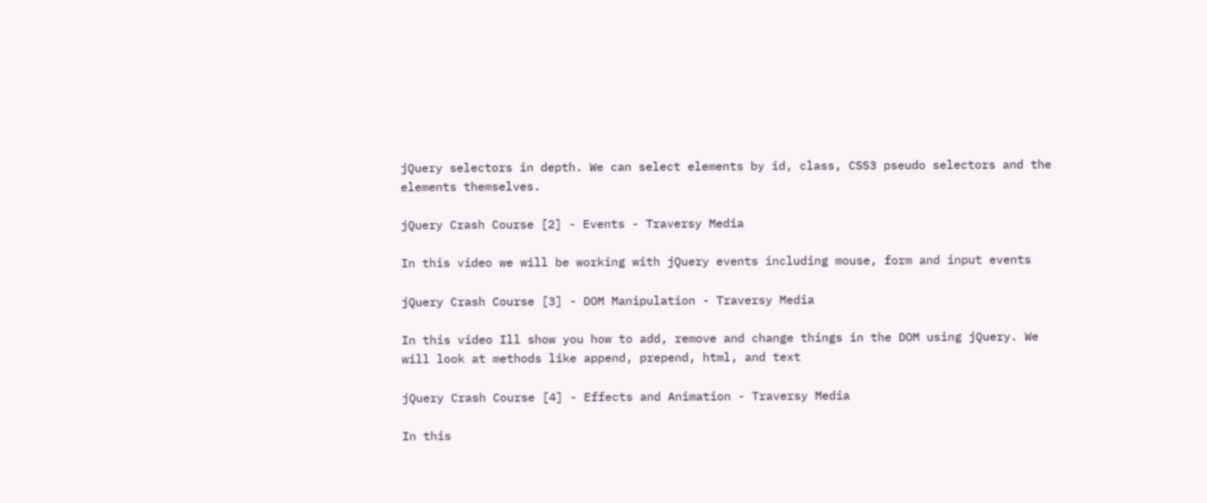jQuery selectors in depth. We can select elements by id, class, CSS3 pseudo selectors and the elements themselves.

jQuery Crash Course [2] - Events - Traversy Media

In this video we will be working with jQuery events including mouse, form and input events

jQuery Crash Course [3] - DOM Manipulation - Traversy Media

In this video Ill show you how to add, remove and change things in the DOM using jQuery. We will look at methods like append, prepend, html, and text

jQuery Crash Course [4] - Effects and Animation - Traversy Media

In this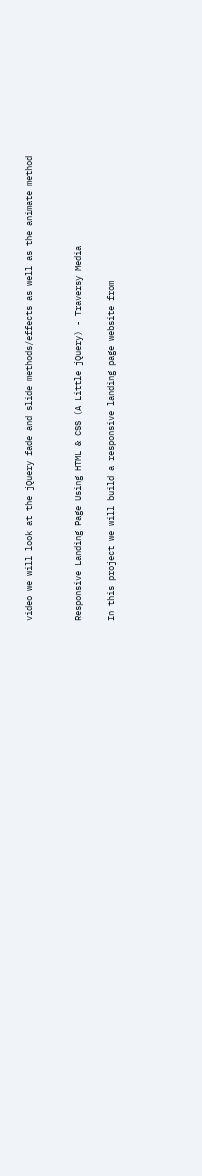video we will look at the jQuery fade and slide methods/effects as well as the animate method


Responsive Landing Page Using HTML & CSS (A Little jQuery) - Traversy Media

In this project we will build a responsive landing page website from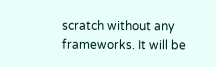scratch without any frameworks. It will be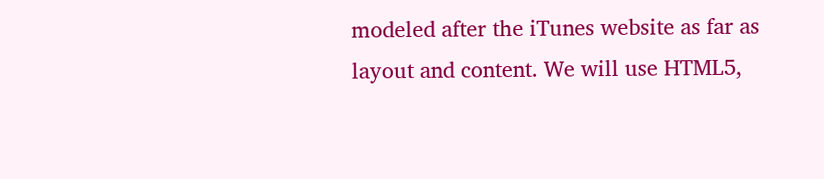modeled after the iTunes website as far as layout and content. We will use HTML5,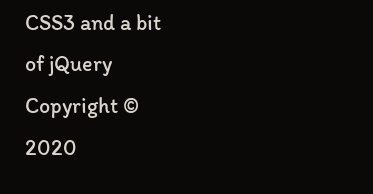CSS3 and a bit of jQuery
Copyright © 2020